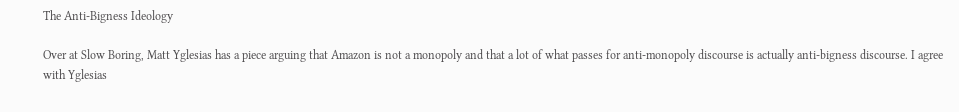The Anti-Bigness Ideology

Over at Slow Boring, Matt Yglesias has a piece arguing that Amazon is not a monopoly and that a lot of what passes for anti-monopoly discourse is actually anti-bigness discourse. I agree with Yglesias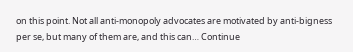on this point. Not all anti-monopoly advocates are motivated by anti-bigness per se, but many of them are, and this can… Continue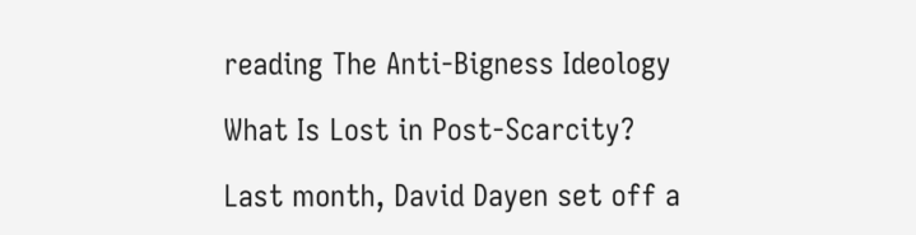reading The Anti-Bigness Ideology

What Is Lost in Post-Scarcity?

Last month, David Dayen set off a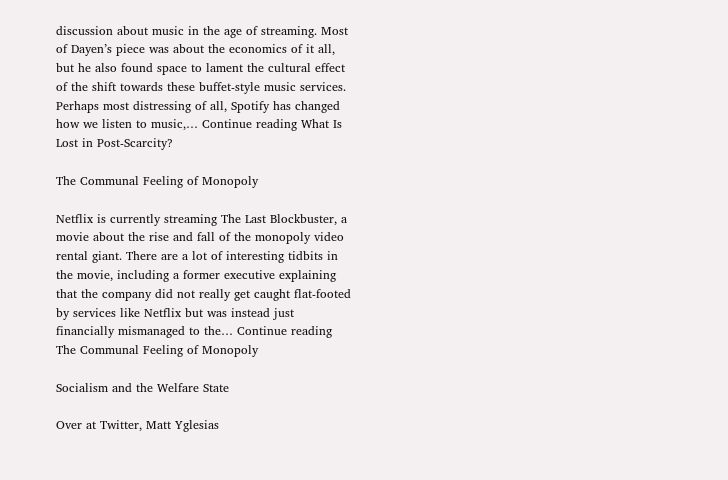discussion about music in the age of streaming. Most of Dayen’s piece was about the economics of it all, but he also found space to lament the cultural effect of the shift towards these buffet-style music services. Perhaps most distressing of all, Spotify has changed how we listen to music,… Continue reading What Is Lost in Post-Scarcity?

The Communal Feeling of Monopoly

Netflix is currently streaming The Last Blockbuster, a movie about the rise and fall of the monopoly video rental giant. There are a lot of interesting tidbits in the movie, including a former executive explaining that the company did not really get caught flat-footed by services like Netflix but was instead just financially mismanaged to the… Continue reading The Communal Feeling of Monopoly

Socialism and the Welfare State

Over at Twitter, Matt Yglesias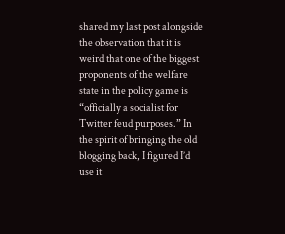shared my last post alongside the observation that it is weird that one of the biggest proponents of the welfare state in the policy game is “officially a socialist for Twitter feud purposes.” In the spirit of bringing the old blogging back, I figured I’d use it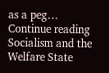as a peg… Continue reading Socialism and the Welfare State